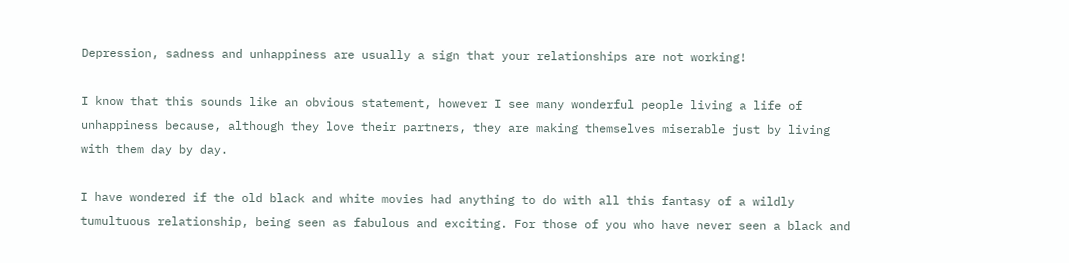Depression, sadness and unhappiness are usually a sign that your relationships are not working!

I know that this sounds like an obvious statement, however I see many wonderful people living a life of unhappiness because, although they love their partners, they are making themselves miserable just by living with them day by day.

I have wondered if the old black and white movies had anything to do with all this fantasy of a wildly tumultuous relationship, being seen as fabulous and exciting. For those of you who have never seen a black and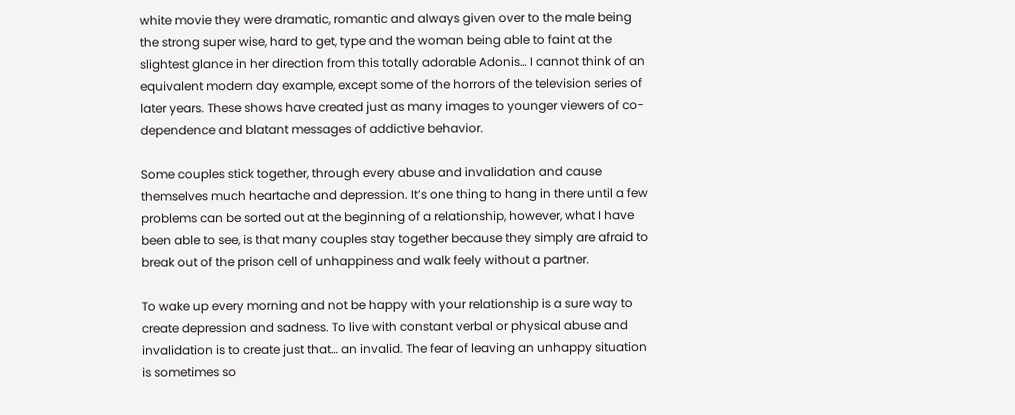white movie they were dramatic, romantic and always given over to the male being the strong super wise, hard to get, type and the woman being able to faint at the slightest glance in her direction from this totally adorable Adonis… I cannot think of an equivalent modern day example, except some of the horrors of the television series of later years. These shows have created just as many images to younger viewers of co-dependence and blatant messages of addictive behavior.

Some couples stick together, through every abuse and invalidation and cause themselves much heartache and depression. It’s one thing to hang in there until a few problems can be sorted out at the beginning of a relationship, however, what I have been able to see, is that many couples stay together because they simply are afraid to break out of the prison cell of unhappiness and walk feely without a partner.

To wake up every morning and not be happy with your relationship is a sure way to create depression and sadness. To live with constant verbal or physical abuse and invalidation is to create just that… an invalid. The fear of leaving an unhappy situation is sometimes so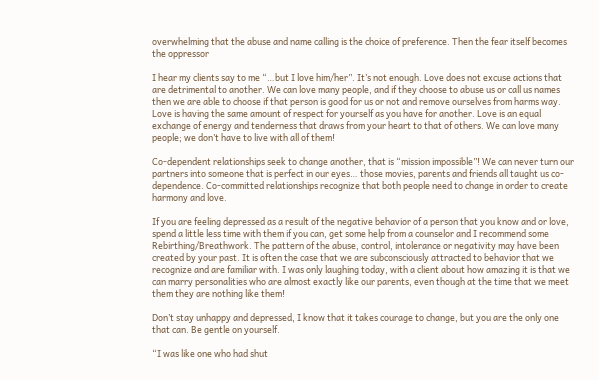overwhelming that the abuse and name calling is the choice of preference. Then the fear itself becomes the oppressor

I hear my clients say to me “…but I love him/her”. It’s not enough. Love does not excuse actions that are detrimental to another. We can love many people, and if they choose to abuse us or call us names then we are able to choose if that person is good for us or not and remove ourselves from harms way. Love is having the same amount of respect for yourself as you have for another. Love is an equal exchange of energy and tenderness that draws from your heart to that of others. We can love many people; we don’t have to live with all of them!

Co-dependent relationships seek to change another, that is “mission impossible”! We can never turn our partners into someone that is perfect in our eyes… those movies, parents and friends all taught us co-dependence. Co-committed relationships recognize that both people need to change in order to create harmony and love.

If you are feeling depressed as a result of the negative behavior of a person that you know and or love, spend a little less time with them if you can, get some help from a counselor and I recommend some Rebirthing/Breathwork. The pattern of the abuse, control, intolerance or negativity may have been created by your past. It is often the case that we are subconsciously attracted to behavior that we recognize and are familiar with. I was only laughing today, with a client about how amazing it is that we can marry personalities who are almost exactly like our parents, even though at the time that we meet them they are nothing like them!

Don’t stay unhappy and depressed, I know that it takes courage to change, but you are the only one that can. Be gentle on yourself.

“I was like one who had shut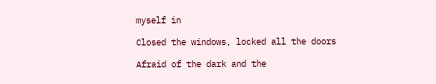myself in

Closed the windows, locked all the doors

Afraid of the dark and the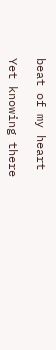beat of my heart

Yet knowing there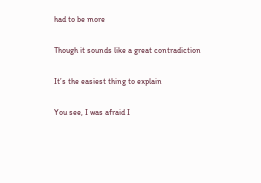had to be more

Though it sounds like a great contradiction

It’s the easiest thing to explain

You see, I was afraid I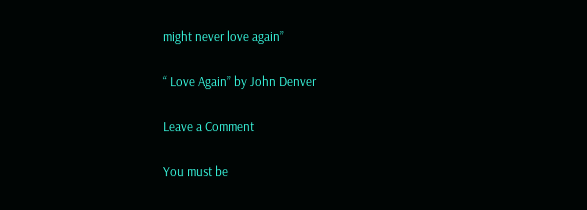might never love again”

“ Love Again” by John Denver

Leave a Comment

You must be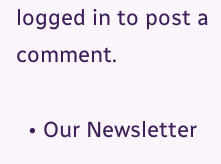logged in to post a comment.

  • Our Newsletter